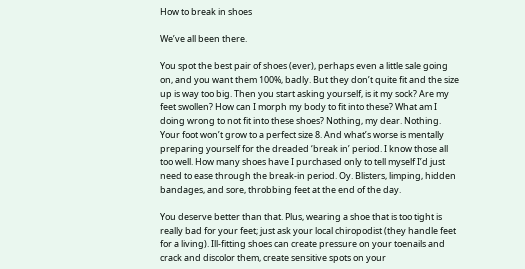How to break in shoes

We’ve all been there.

You spot the best pair of shoes (ever), perhaps even a little sale going on, and you want them 100%, badly. But they don’t quite fit and the size up is way too big. Then you start asking yourself, is it my sock? Are my feet swollen? How can I morph my body to fit into these? What am I doing wrong to not fit into these shoes? Nothing, my dear. Nothing. Your foot won’t grow to a perfect size 8. And what’s worse is mentally preparing yourself for the dreaded ‘break in’ period. I know those all too well. How many shoes have I purchased only to tell myself I’d just need to ease through the break-in period. Oy. Blisters, limping, hidden bandages, and sore, throbbing feet at the end of the day.

You deserve better than that. Plus, wearing a shoe that is too tight is really bad for your feet; just ask your local chiropodist (they handle feet for a living). Ill-fitting shoes can create pressure on your toenails and crack and discolor them, create sensitive spots on your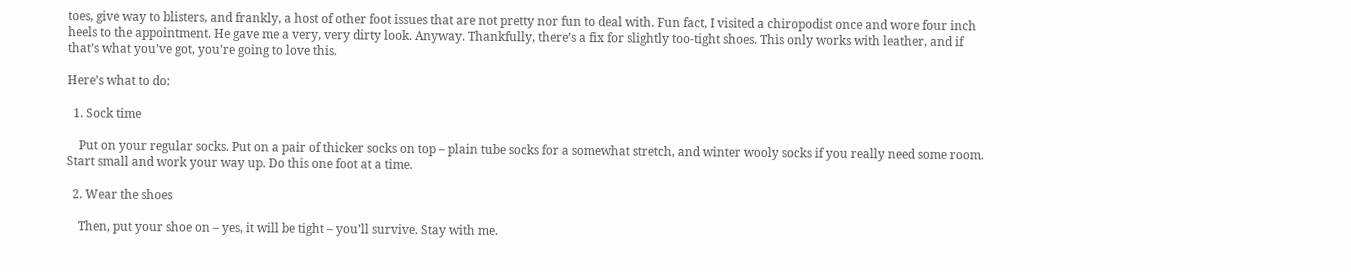toes, give way to blisters, and frankly, a host of other foot issues that are not pretty nor fun to deal with. Fun fact, I visited a chiropodist once and wore four inch heels to the appointment. He gave me a very, very dirty look. Anyway. Thankfully, there’s a fix for slightly too-tight shoes. This only works with leather, and if that’s what you’ve got, you’re going to love this.

Here’s what to do:

  1. Sock time

    Put on your regular socks. Put on a pair of thicker socks on top – plain tube socks for a somewhat stretch, and winter wooly socks if you really need some room. Start small and work your way up. Do this one foot at a time.

  2. Wear the shoes

    Then, put your shoe on – yes, it will be tight – you’ll survive. Stay with me.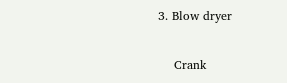3. Blow dryer

    Crank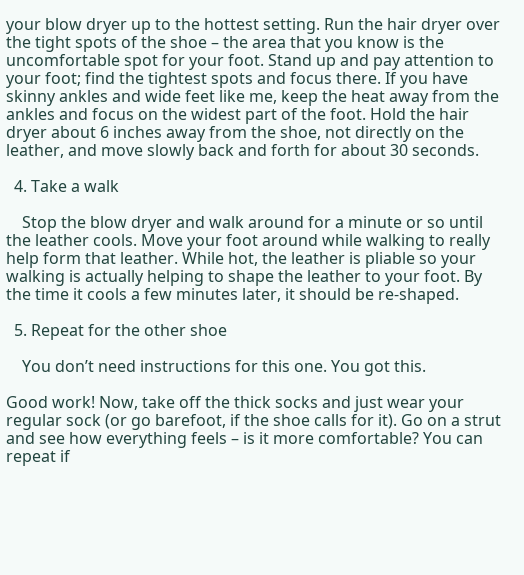your blow dryer up to the hottest setting. Run the hair dryer over the tight spots of the shoe – the area that you know is the uncomfortable spot for your foot. Stand up and pay attention to your foot; find the tightest spots and focus there. If you have skinny ankles and wide feet like me, keep the heat away from the ankles and focus on the widest part of the foot. Hold the hair dryer about 6 inches away from the shoe, not directly on the leather, and move slowly back and forth for about 30 seconds.

  4. Take a walk

    Stop the blow dryer and walk around for a minute or so until the leather cools. Move your foot around while walking to really help form that leather. While hot, the leather is pliable so your walking is actually helping to shape the leather to your foot. By the time it cools a few minutes later, it should be re-shaped.

  5. Repeat for the other shoe

    You don’t need instructions for this one. You got this.

Good work! Now, take off the thick socks and just wear your regular sock (or go barefoot, if the shoe calls for it). Go on a strut and see how everything feels – is it more comfortable? You can repeat if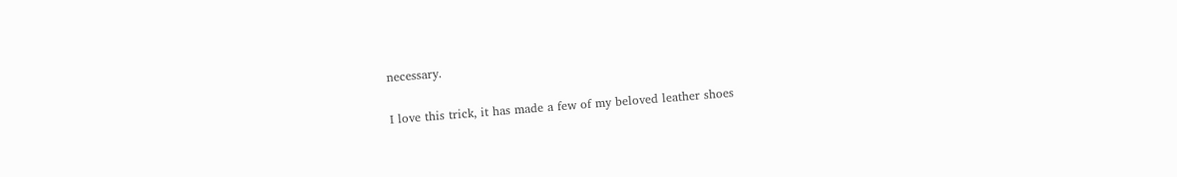necessary.

I love this trick, it has made a few of my beloved leather shoes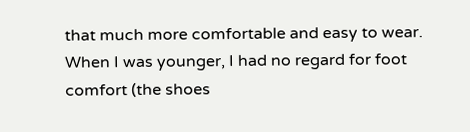that much more comfortable and easy to wear. When I was younger, I had no regard for foot comfort (the shoes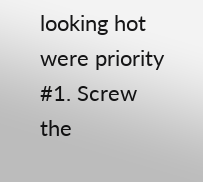looking hot were priority #1. Screw the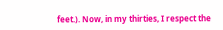feet.). Now, in my thirties, I respect the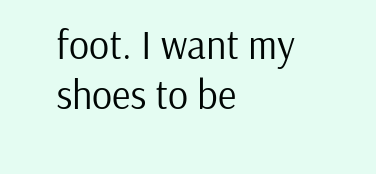foot. I want my shoes to be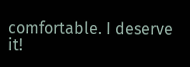comfortable. I deserve it!